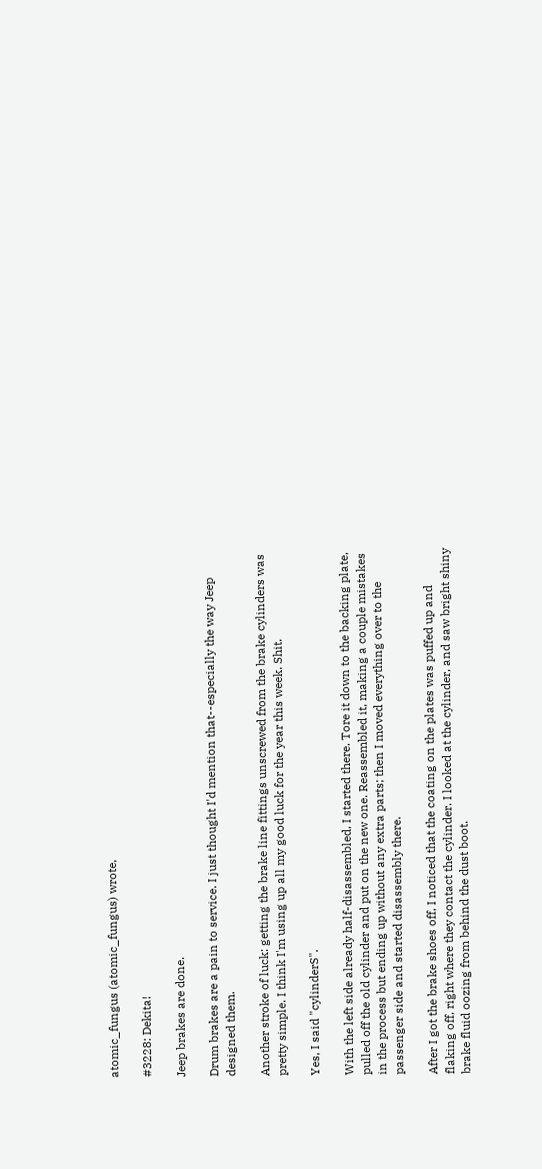atomic_fungus (atomic_fungus) wrote,

#3228: Dekita!

Jeep brakes are done.

Drum brakes are a pain to service. I just thought I'd mention that--especially the way Jeep designed them.

Another stroke of luck: getting the brake line fittings unscrewed from the brake cylinders was pretty simple. I think I'm using up all my good luck for the year this week. Shit.

Yes, I said "cylinderS".

With the left side already half-disassembled, I started there. Tore it down to the backing plate, pulled off the old cylinder and put on the new one. Reassembled it, making a couple mistakes in the process but ending up without any extra parts; then I moved everything over to the passenger side and started disassembly there.

After I got the brake shoes off, I noticed that the coating on the plates was puffed up and flaking off, right where they contact the cylinder. I looked at the cylinder, and saw bright shiny brake fluid oozing from behind the dust boot.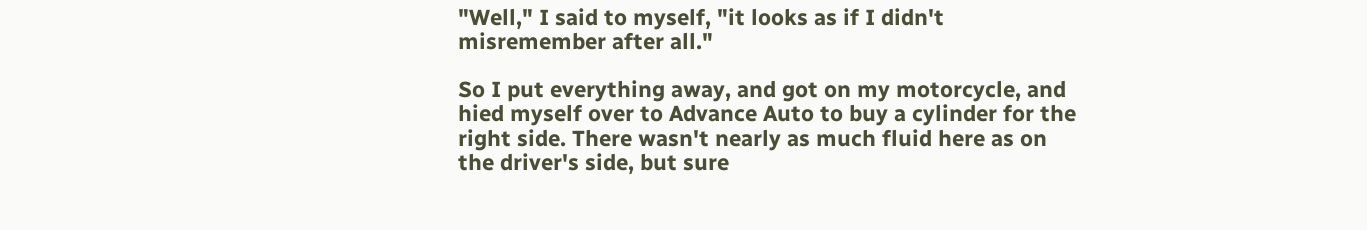"Well," I said to myself, "it looks as if I didn't misremember after all."

So I put everything away, and got on my motorcycle, and hied myself over to Advance Auto to buy a cylinder for the right side. There wasn't nearly as much fluid here as on the driver's side, but sure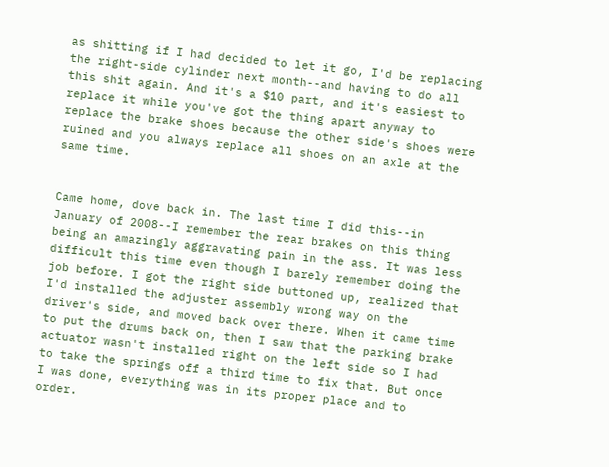as shitting if I had decided to let it go, I'd be replacing the right-side cylinder next month--and having to do all this shit again. And it's a $10 part, and it's easiest to replace it while you've got the thing apart anyway to replace the brake shoes because the other side's shoes were ruined and you always replace all shoes on an axle at the same time.


Came home, dove back in. The last time I did this--in January of 2008--I remember the rear brakes on this thing being an amazingly aggravating pain in the ass. It was less difficult this time even though I barely remember doing the job before. I got the right side buttoned up, realized that I'd installed the adjuster assembly wrong way on the driver's side, and moved back over there. When it came time to put the drums back on, then I saw that the parking brake actuator wasn't installed right on the left side so I had to take the springs off a third time to fix that. But once I was done, everything was in its proper place and to order.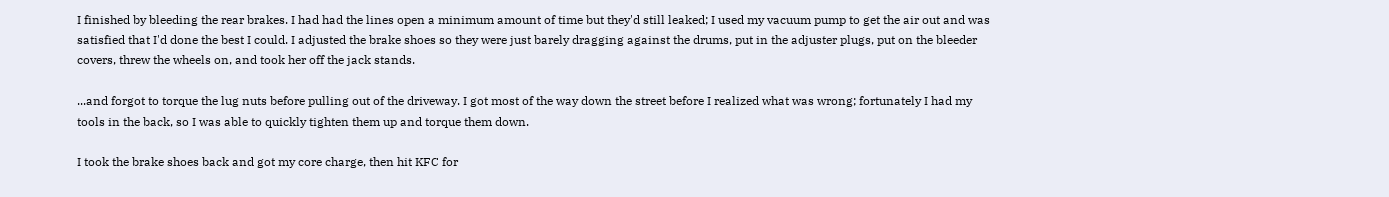I finished by bleeding the rear brakes. I had had the lines open a minimum amount of time but they'd still leaked; I used my vacuum pump to get the air out and was satisfied that I'd done the best I could. I adjusted the brake shoes so they were just barely dragging against the drums, put in the adjuster plugs, put on the bleeder covers, threw the wheels on, and took her off the jack stands.

...and forgot to torque the lug nuts before pulling out of the driveway. I got most of the way down the street before I realized what was wrong; fortunately I had my tools in the back, so I was able to quickly tighten them up and torque them down.

I took the brake shoes back and got my core charge, then hit KFC for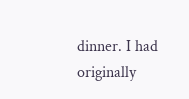dinner. I had originally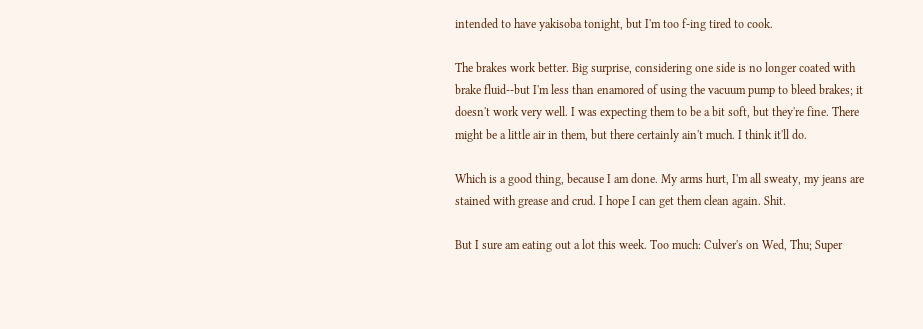intended to have yakisoba tonight, but I'm too f-ing tired to cook.

The brakes work better. Big surprise, considering one side is no longer coated with brake fluid--but I'm less than enamored of using the vacuum pump to bleed brakes; it doesn't work very well. I was expecting them to be a bit soft, but they're fine. There might be a little air in them, but there certainly ain't much. I think it'll do.

Which is a good thing, because I am done. My arms hurt, I'm all sweaty, my jeans are stained with grease and crud. I hope I can get them clean again. Shit.

But I sure am eating out a lot this week. Too much: Culver's on Wed, Thu; Super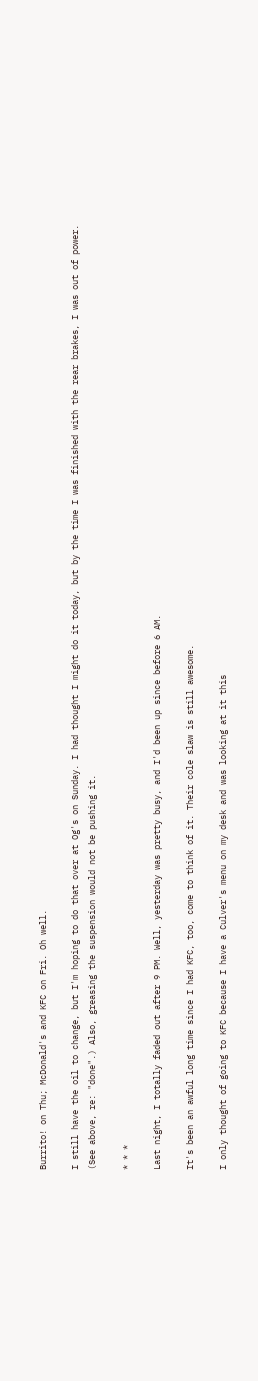Burrito! on Thu; McDonald's and KFC on Fri. Oh well.

I still have the oil to change, but I'm hoping to do that over at Og's on Sunday. I had thought I might do it today, but by the time I was finished with the rear brakes, I was out of power. (See above, re: "done".) Also, greasing the suspension would not be pushing it.

* * *

Last night, I totally faded out after 9 PM. Well, yesterday was pretty busy, and I'd been up since before 6 AM.

It's been an awful long time since I had KFC, too, come to think of it. Their cole slaw is still awesome.

I only thought of going to KFC because I have a Culver's menu on my desk and was looking at it this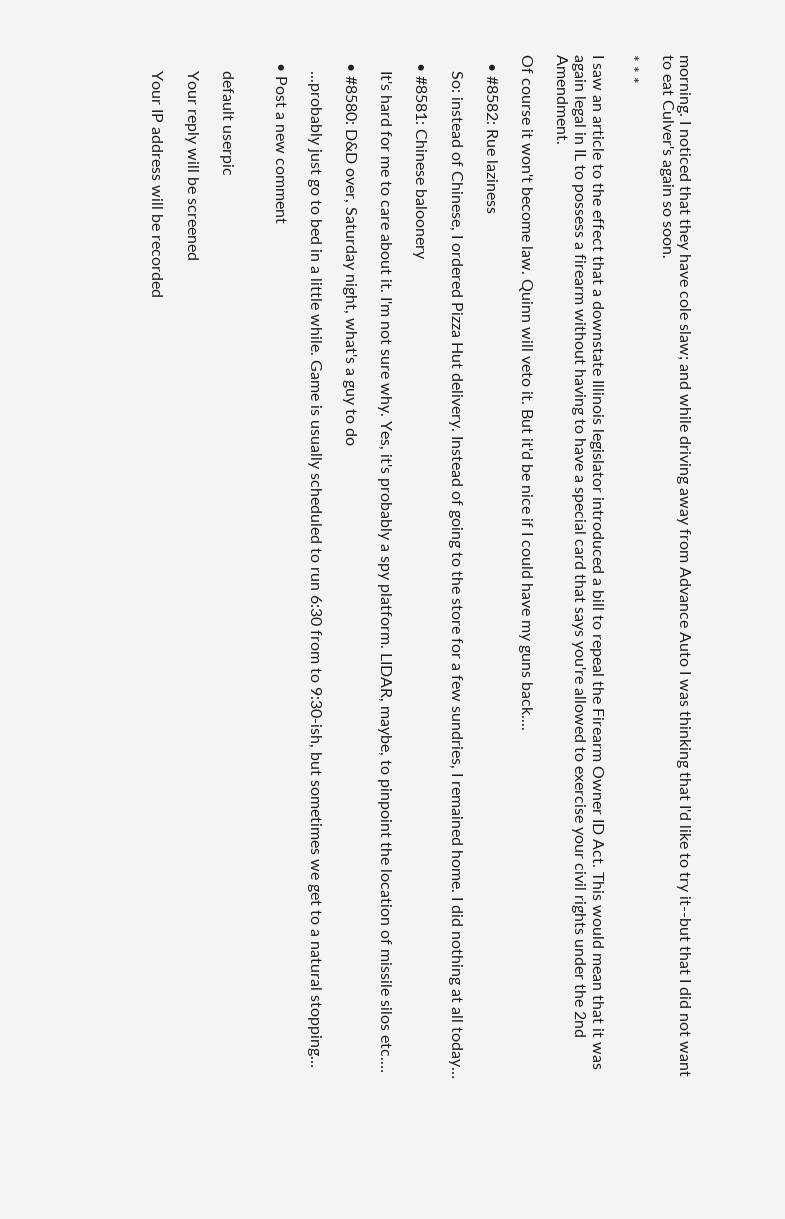morning. I noticed that they have cole slaw; and while driving away from Advance Auto I was thinking that I'd like to try it--but that I did not want to eat Culver's again so soon.

* * *

I saw an article to the effect that a downstate Illinois legislator introduced a bill to repeal the Firearm Owner ID Act. This would mean that it was again legal in IL to possess a firearm without having to have a special card that says you're allowed to exercise your civil rights under the 2nd Amendment.

Of course it won't become law. Quinn will veto it. But it'd be nice if I could have my guns back....

  • #8582: Rue laziness

    So: instead of Chinese, I ordered Pizza Hut delivery. Instead of going to the store for a few sundries, I remained home. I did nothing at all today…

  • #8581: Chinese baloonery

    It's hard for me to care about it. I'm not sure why. Yes, it's probably a spy platform. LIDAR, maybe, to pinpoint the location of missile silos etc.…

  • #8580: D&D over, Saturday night, what's a guy to do

    ...probably just go to bed in a little while. Game is usually scheduled to run 6:30 from to 9:30-ish, but sometimes we get to a natural stopping…

  • Post a new comment


    default userpic

    Your reply will be screened

    Your IP address will be recorded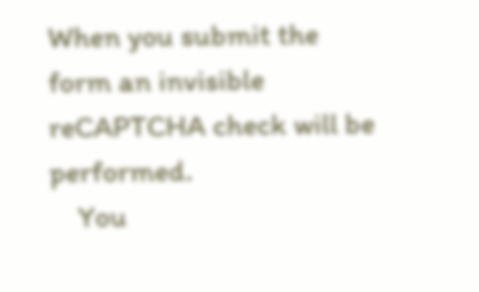When you submit the form an invisible reCAPTCHA check will be performed.
    You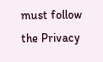must follow the Privacy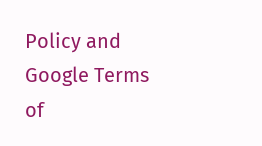Policy and Google Terms of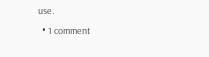use.
  • 1 comment